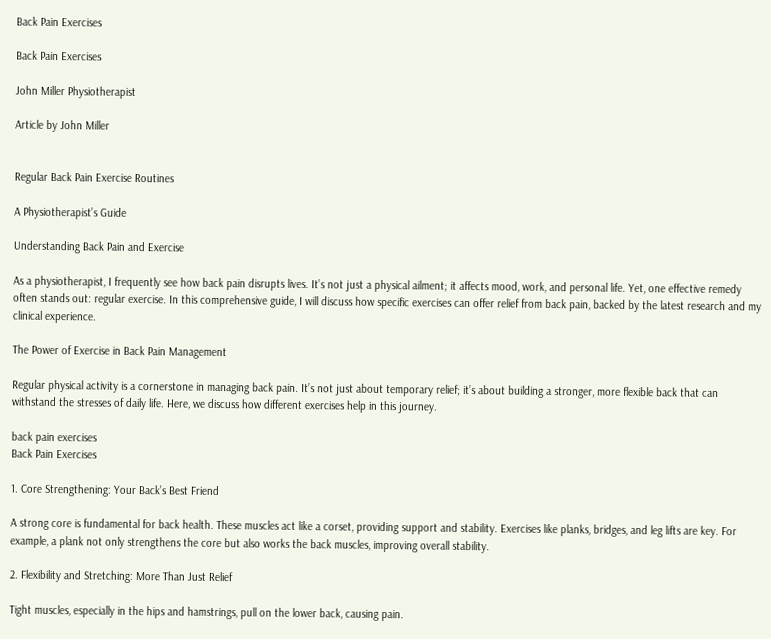Back Pain Exercises

Back Pain Exercises

John Miller Physiotherapist

Article by John Miller


Regular Back Pain Exercise Routines

A Physiotherapist’s Guide

Understanding Back Pain and Exercise

As a physiotherapist, I frequently see how back pain disrupts lives. It’s not just a physical ailment; it affects mood, work, and personal life. Yet, one effective remedy often stands out: regular exercise. In this comprehensive guide, I will discuss how specific exercises can offer relief from back pain, backed by the latest research and my clinical experience.

The Power of Exercise in Back Pain Management

Regular physical activity is a cornerstone in managing back pain. It’s not just about temporary relief; it’s about building a stronger, more flexible back that can withstand the stresses of daily life. Here, we discuss how different exercises help in this journey.

back pain exercises
Back Pain Exercises

1. Core Strengthening: Your Back’s Best Friend

A strong core is fundamental for back health. These muscles act like a corset, providing support and stability. Exercises like planks, bridges, and leg lifts are key. For example, a plank not only strengthens the core but also works the back muscles, improving overall stability.

2. Flexibility and Stretching: More Than Just Relief

Tight muscles, especially in the hips and hamstrings, pull on the lower back, causing pain.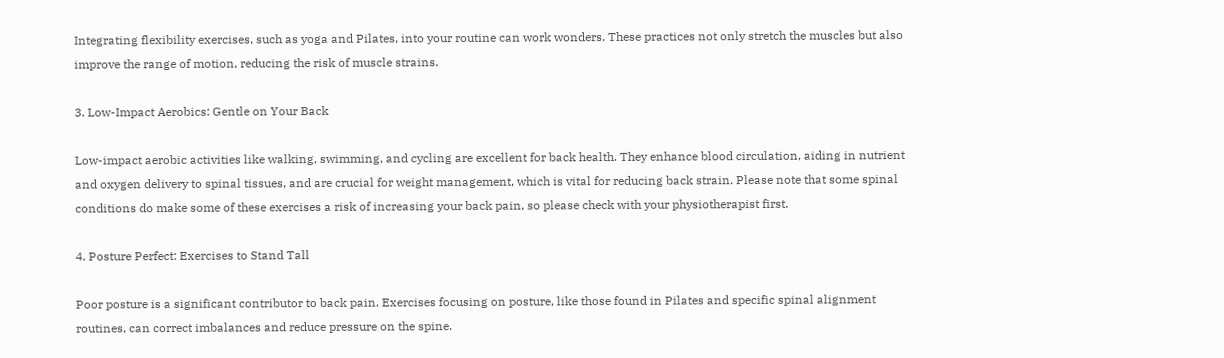Integrating flexibility exercises, such as yoga and Pilates, into your routine can work wonders. These practices not only stretch the muscles but also improve the range of motion, reducing the risk of muscle strains.

3. Low-Impact Aerobics: Gentle on Your Back

Low-impact aerobic activities like walking, swimming, and cycling are excellent for back health. They enhance blood circulation, aiding in nutrient and oxygen delivery to spinal tissues, and are crucial for weight management, which is vital for reducing back strain. Please note that some spinal conditions do make some of these exercises a risk of increasing your back pain, so please check with your physiotherapist first.

4. Posture Perfect: Exercises to Stand Tall

Poor posture is a significant contributor to back pain. Exercises focusing on posture, like those found in Pilates and specific spinal alignment routines, can correct imbalances and reduce pressure on the spine.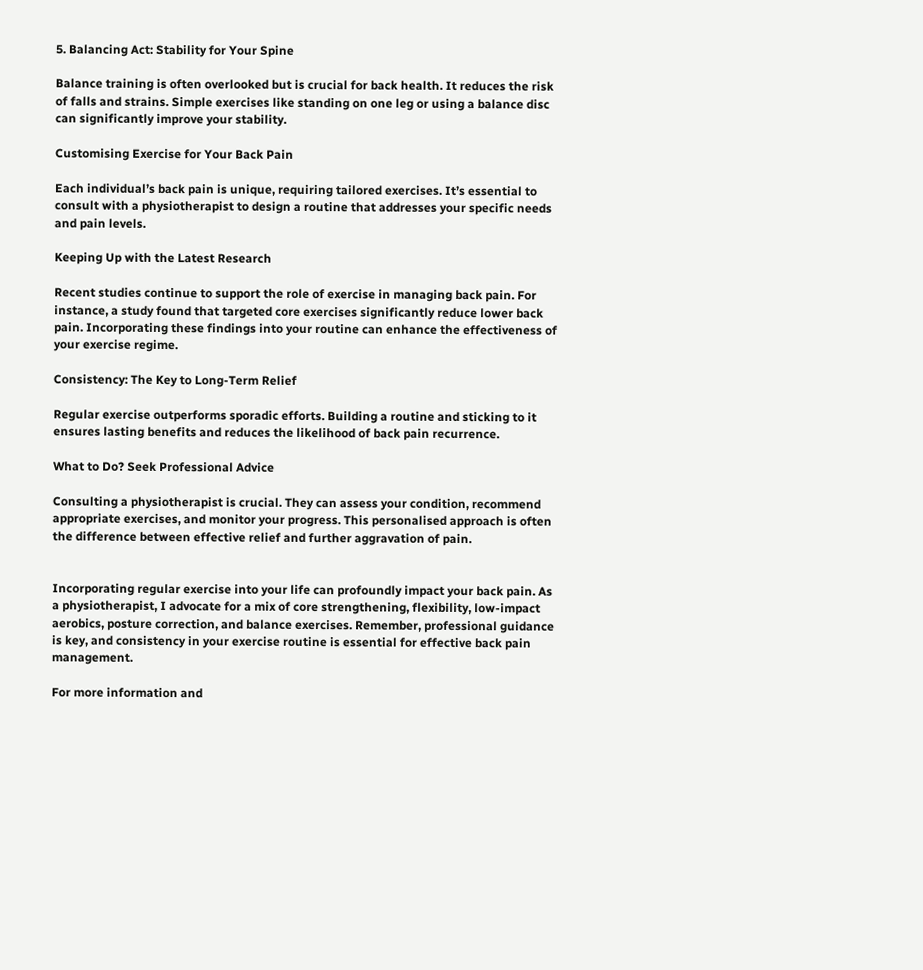5. Balancing Act: Stability for Your Spine

Balance training is often overlooked but is crucial for back health. It reduces the risk of falls and strains. Simple exercises like standing on one leg or using a balance disc can significantly improve your stability.

Customising Exercise for Your Back Pain

Each individual’s back pain is unique, requiring tailored exercises. It’s essential to consult with a physiotherapist to design a routine that addresses your specific needs and pain levels.

Keeping Up with the Latest Research

Recent studies continue to support the role of exercise in managing back pain. For instance, a study found that targeted core exercises significantly reduce lower back pain. Incorporating these findings into your routine can enhance the effectiveness of your exercise regime.

Consistency: The Key to Long-Term Relief

Regular exercise outperforms sporadic efforts. Building a routine and sticking to it ensures lasting benefits and reduces the likelihood of back pain recurrence.

What to Do? Seek Professional Advice

Consulting a physiotherapist is crucial. They can assess your condition, recommend appropriate exercises, and monitor your progress. This personalised approach is often the difference between effective relief and further aggravation of pain.


Incorporating regular exercise into your life can profoundly impact your back pain. As a physiotherapist, I advocate for a mix of core strengthening, flexibility, low-impact aerobics, posture correction, and balance exercises. Remember, professional guidance is key, and consistency in your exercise routine is essential for effective back pain management.

For more information and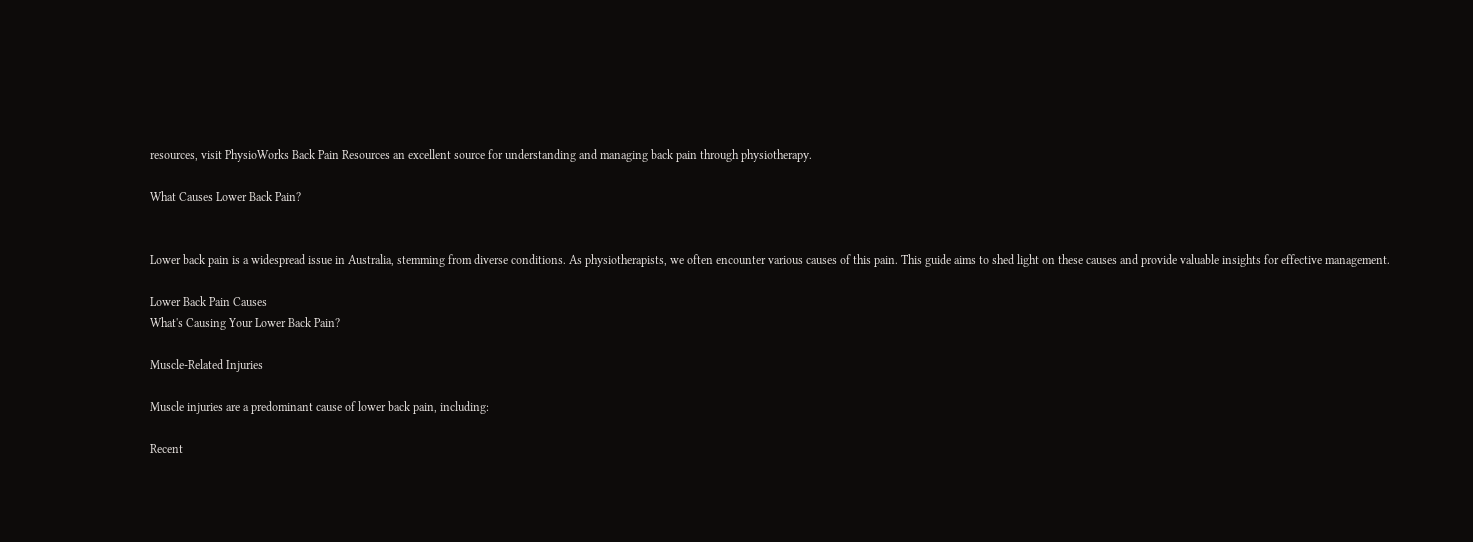resources, visit PhysioWorks Back Pain Resources an excellent source for understanding and managing back pain through physiotherapy.

What Causes Lower Back Pain?


Lower back pain is a widespread issue in Australia, stemming from diverse conditions. As physiotherapists, we often encounter various causes of this pain. This guide aims to shed light on these causes and provide valuable insights for effective management.

Lower Back Pain Causes
What's Causing Your Lower Back Pain?

Muscle-Related Injuries

Muscle injuries are a predominant cause of lower back pain, including:

Recent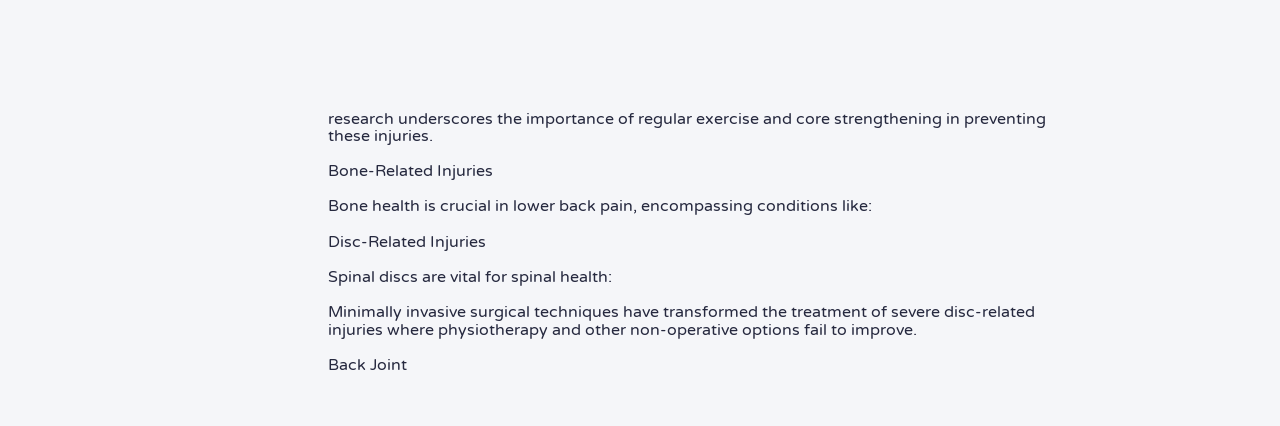research underscores the importance of regular exercise and core strengthening in preventing these injuries.

Bone-Related Injuries

Bone health is crucial in lower back pain, encompassing conditions like:

Disc-Related Injuries

Spinal discs are vital for spinal health:

Minimally invasive surgical techniques have transformed the treatment of severe disc-related injuries where physiotherapy and other non-operative options fail to improve.

Back Joint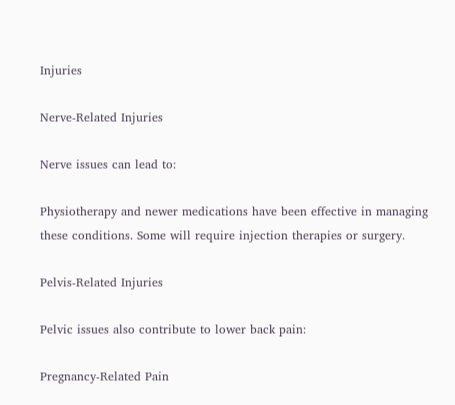Injuries

Nerve-Related Injuries

Nerve issues can lead to:

Physiotherapy and newer medications have been effective in managing these conditions. Some will require injection therapies or surgery.

Pelvis-Related Injuries

Pelvic issues also contribute to lower back pain:

Pregnancy-Related Pain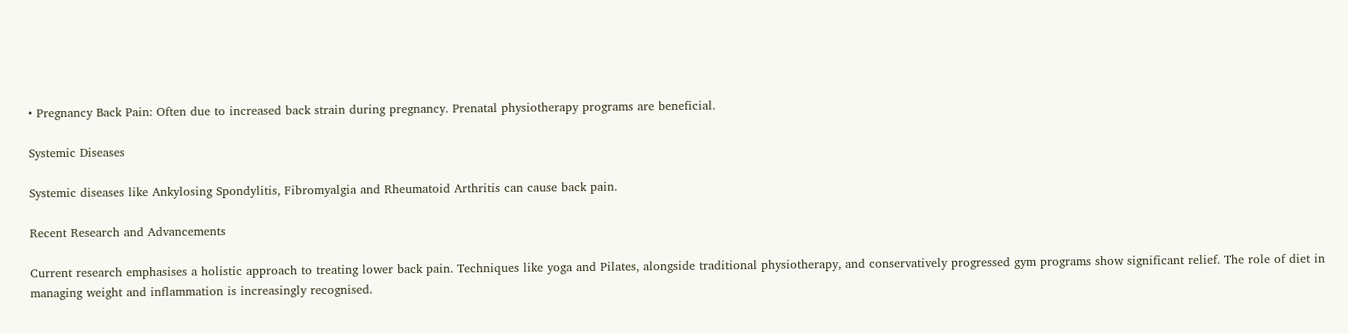• Pregnancy Back Pain: Often due to increased back strain during pregnancy. Prenatal physiotherapy programs are beneficial.

Systemic Diseases

Systemic diseases like Ankylosing Spondylitis, Fibromyalgia and Rheumatoid Arthritis can cause back pain.

Recent Research and Advancements

Current research emphasises a holistic approach to treating lower back pain. Techniques like yoga and Pilates, alongside traditional physiotherapy, and conservatively progressed gym programs show significant relief. The role of diet in managing weight and inflammation is increasingly recognised.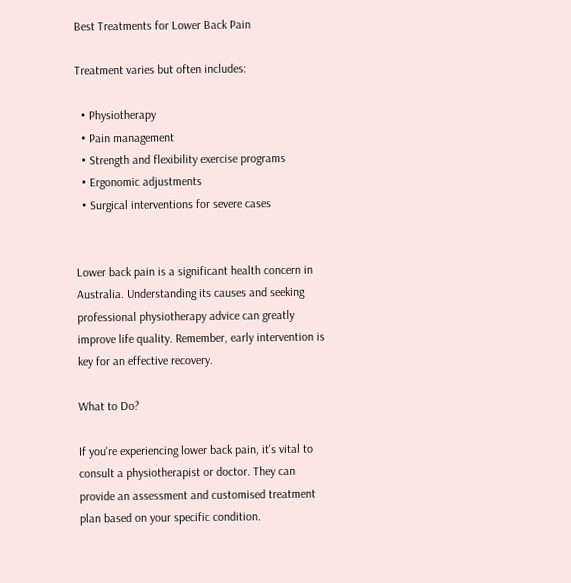Best Treatments for Lower Back Pain

Treatment varies but often includes:

  • Physiotherapy
  • Pain management
  • Strength and flexibility exercise programs
  • Ergonomic adjustments
  • Surgical interventions for severe cases


Lower back pain is a significant health concern in Australia. Understanding its causes and seeking professional physiotherapy advice can greatly improve life quality. Remember, early intervention is key for an effective recovery.

What to Do?

If you're experiencing lower back pain, it's vital to consult a physiotherapist or doctor. They can provide an assessment and customised treatment plan based on your specific condition.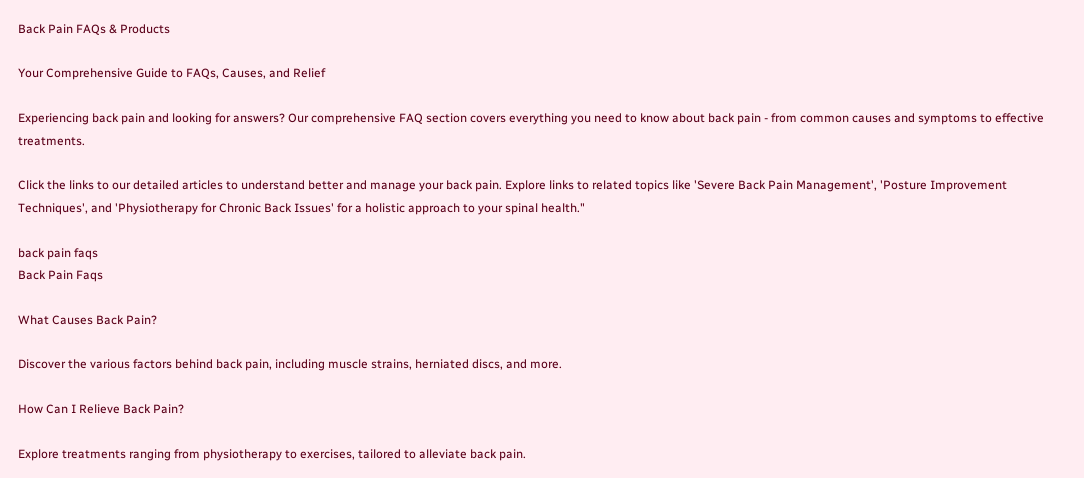Back Pain FAQs & Products

Your Comprehensive Guide to FAQs, Causes, and Relief

Experiencing back pain and looking for answers? Our comprehensive FAQ section covers everything you need to know about back pain - from common causes and symptoms to effective treatments.

Click the links to our detailed articles to understand better and manage your back pain. Explore links to related topics like 'Severe Back Pain Management', 'Posture Improvement Techniques', and 'Physiotherapy for Chronic Back Issues' for a holistic approach to your spinal health."

back pain faqs
Back Pain Faqs

What Causes Back Pain?

Discover the various factors behind back pain, including muscle strains, herniated discs, and more.

How Can I Relieve Back Pain?

Explore treatments ranging from physiotherapy to exercises, tailored to alleviate back pain.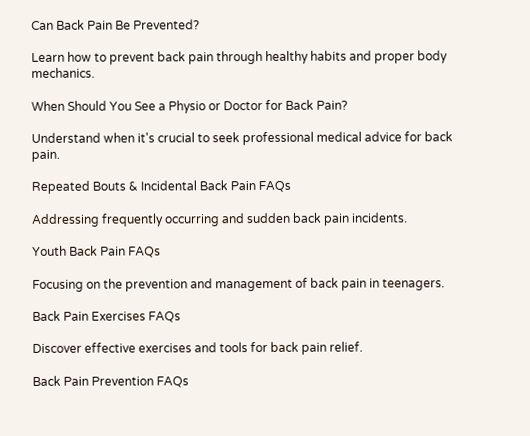Can Back Pain Be Prevented?

Learn how to prevent back pain through healthy habits and proper body mechanics.

When Should You See a Physio or Doctor for Back Pain?

Understand when it's crucial to seek professional medical advice for back pain.

Repeated Bouts & Incidental Back Pain FAQs

Addressing frequently occurring and sudden back pain incidents.

Youth Back Pain FAQs

Focusing on the prevention and management of back pain in teenagers.

Back Pain Exercises FAQs

Discover effective exercises and tools for back pain relief.

Back Pain Prevention FAQs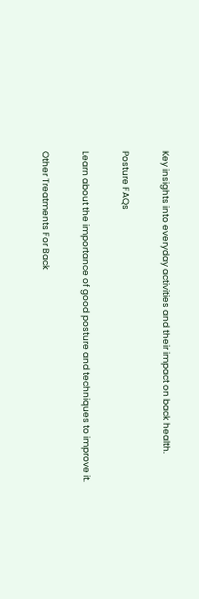Key insights into everyday activities and their impact on back health.

Posture FAQs

Learn about the importance of good posture and techniques to improve it.

Other Treatments For Back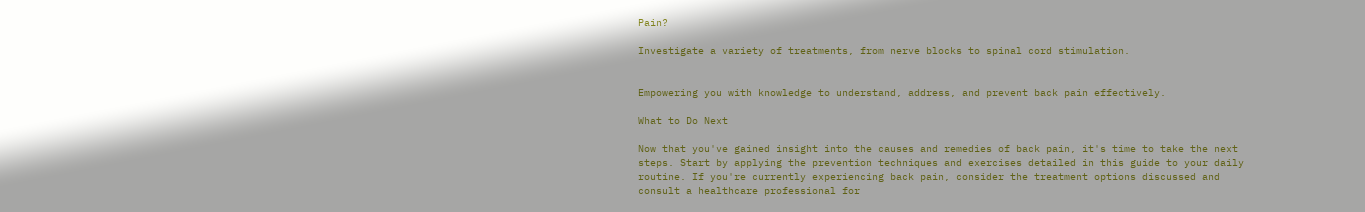Pain?

Investigate a variety of treatments, from nerve blocks to spinal cord stimulation.


Empowering you with knowledge to understand, address, and prevent back pain effectively.

What to Do Next

Now that you've gained insight into the causes and remedies of back pain, it's time to take the next steps. Start by applying the prevention techniques and exercises detailed in this guide to your daily routine. If you're currently experiencing back pain, consider the treatment options discussed and consult a healthcare professional for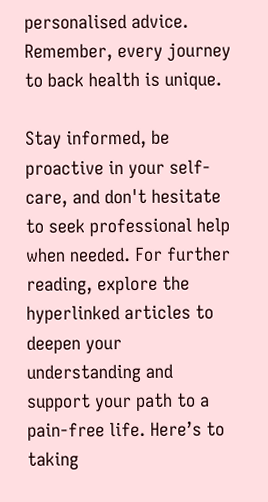personalised advice. Remember, every journey to back health is unique.

Stay informed, be proactive in your self-care, and don't hesitate to seek professional help when needed. For further reading, explore the hyperlinked articles to deepen your understanding and support your path to a pain-free life. Here’s to taking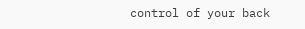control of your back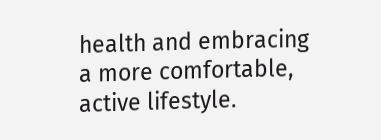health and embracing a more comfortable, active lifestyle.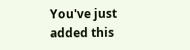You've just added this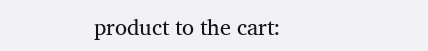product to the cart: